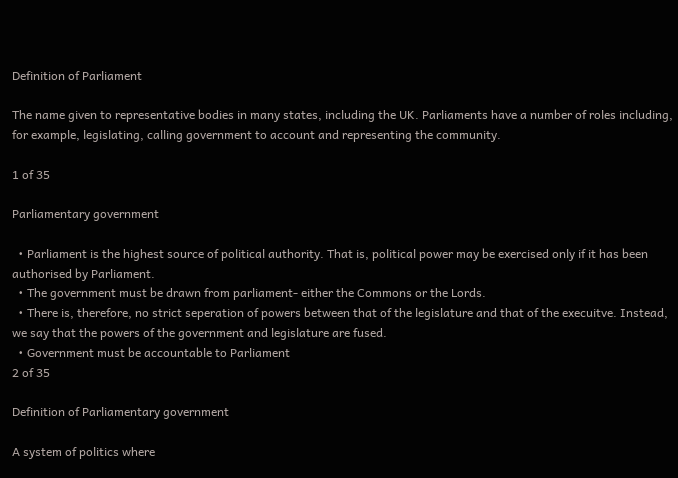Definition of Parliament

The name given to representative bodies in many states, including the UK. Parliaments have a number of roles including, for example, legislating, calling government to account and representing the community.

1 of 35

Parliamentary government

  • Parliament is the highest source of political authority. That is, political power may be exercised only if it has been authorised by Parliament.
  • The government must be drawn from parliament- either the Commons or the Lords.
  • There is, therefore, no strict seperation of powers between that of the legislature and that of the execuitve. Instead, we say that the powers of the government and legislature are fused.
  • Government must be accountable to Parliament
2 of 35

Definition of Parliamentary government

A system of politics where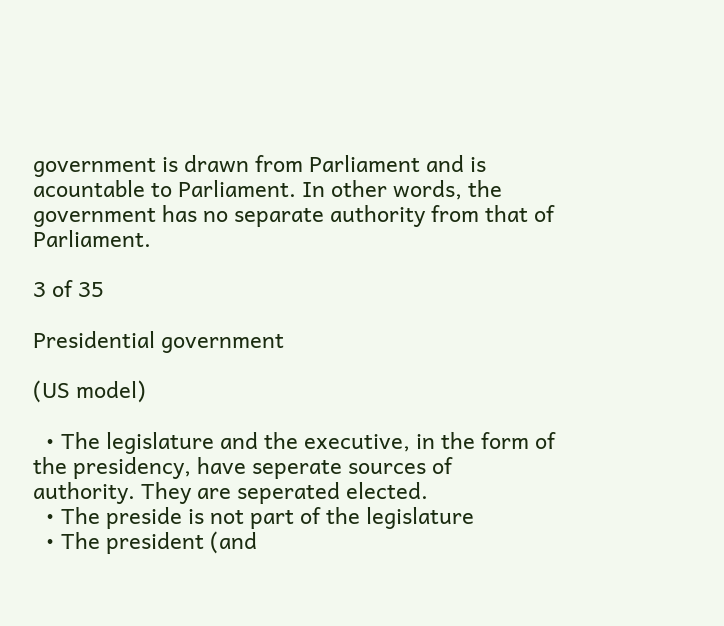government is drawn from Parliament and is acountable to Parliament. In other words, the government has no separate authority from that of Parliament.

3 of 35

Presidential government

(US model)

  • The legislature and the executive, in the form of the presidency, have seperate sources of authority. They are seperated elected.
  • The preside is not part of the legislature
  • The president (and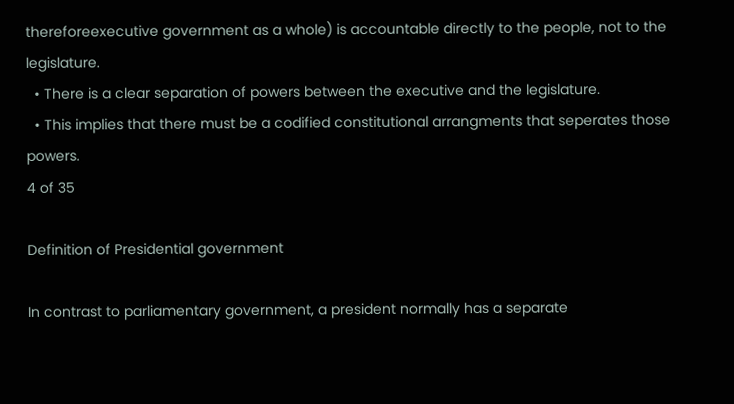thereforeexecutive government as a whole) is accountable directly to the people, not to the legislature.
  • There is a clear separation of powers between the executive and the legislature.
  • This implies that there must be a codified constitutional arrangments that seperates those powers.
4 of 35

Definition of Presidential government

In contrast to parliamentary government, a president normally has a separate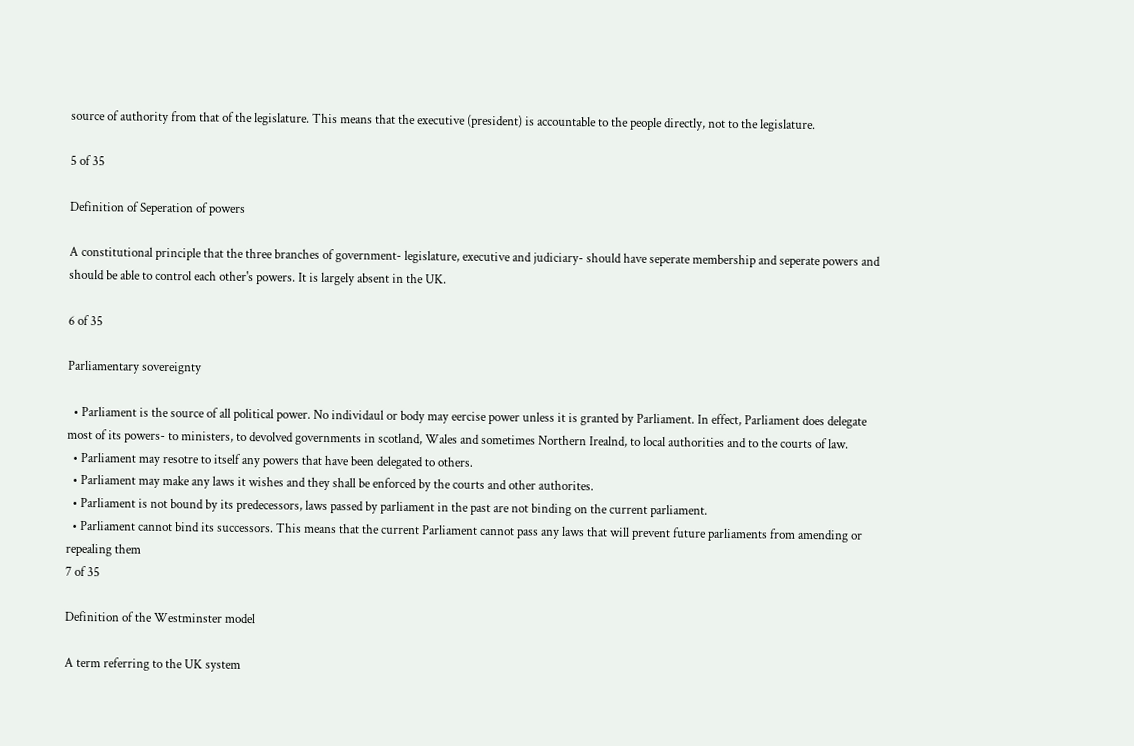source of authority from that of the legislature. This means that the executive (president) is accountable to the people directly, not to the legislature.

5 of 35

Definition of Seperation of powers

A constitutional principle that the three branches of government- legislature, executive and judiciary- should have seperate membership and seperate powers and should be able to control each other's powers. It is largely absent in the UK.

6 of 35

Parliamentary sovereignty

  • Parliament is the source of all political power. No individaul or body may eercise power unless it is granted by Parliament. In effect, Parliament does delegate most of its powers- to ministers, to devolved governments in scotland, Wales and sometimes Northern Irealnd, to local authorities and to the courts of law.
  • Parliament may resotre to itself any powers that have been delegated to others.
  • Parliament may make any laws it wishes and they shall be enforced by the courts and other authorites.
  • Parliament is not bound by its predecessors, laws passed by parliament in the past are not binding on the current parliament.
  • Parliament cannot bind its successors. This means that the current Parliament cannot pass any laws that will prevent future parliaments from amending or repealing them
7 of 35

Definition of the Westminster model

A term referring to the UK system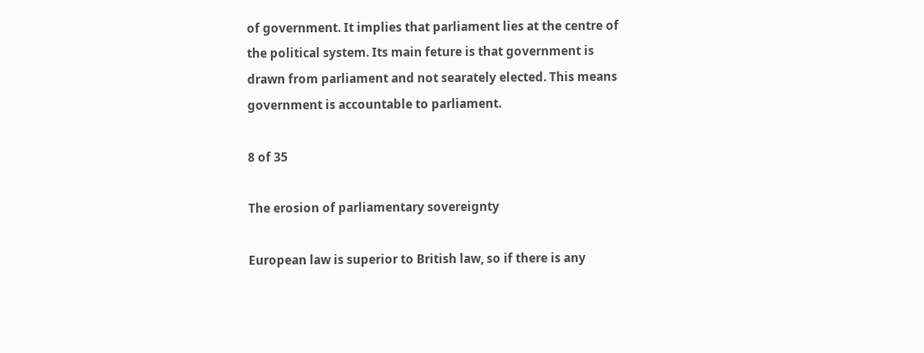of government. It implies that parliament lies at the centre of the political system. Its main feture is that government is drawn from parliament and not searately elected. This means government is accountable to parliament.

8 of 35

The erosion of parliamentary sovereignty

European law is superior to British law, so if there is any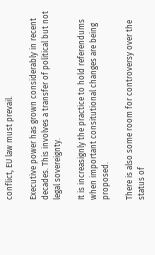conflict, EU law must prevail.

Executive power has grown considerably in recent decades. This involves a transfer of political but not legal sovereignty.

It is increasignly the practice to hold referendums when important consitutional changes are being proposed.

There is also some room for controversy over the status of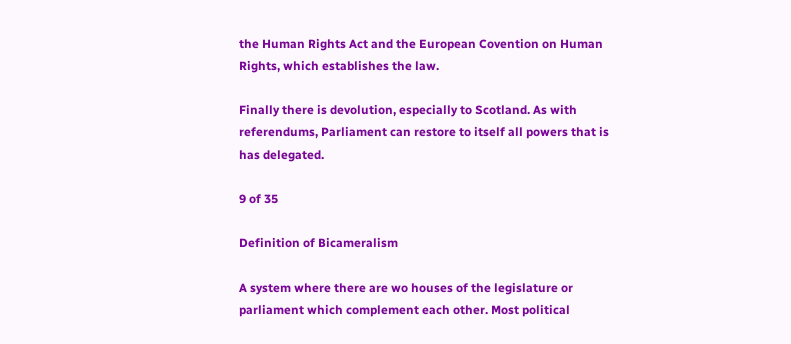the Human Rights Act and the European Covention on Human Rights, which establishes the law.

Finally there is devolution, especially to Scotland. As with referendums, Parliament can restore to itself all powers that is has delegated.

9 of 35

Definition of Bicameralism

A system where there are wo houses of the legislature or parliament which complement each other. Most political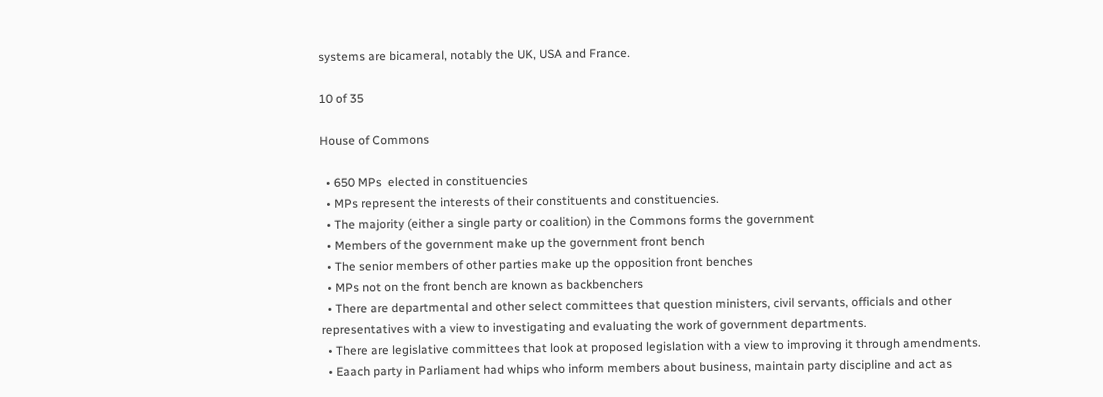systems are bicameral, notably the UK, USA and France.

10 of 35

House of Commons

  • 650 MPs  elected in constituencies
  • MPs represent the interests of their constituents and constituencies.
  • The majority (either a single party or coalition) in the Commons forms the government
  • Members of the government make up the government front bench
  • The senior members of other parties make up the opposition front benches
  • MPs not on the front bench are known as backbenchers
  • There are departmental and other select committees that question ministers, civil servants, officials and other representatives with a view to investigating and evaluating the work of government departments.
  • There are legislative committees that look at proposed legislation with a view to improving it through amendments.
  • Eaach party in Parliament had whips who inform members about business, maintain party discipline and act as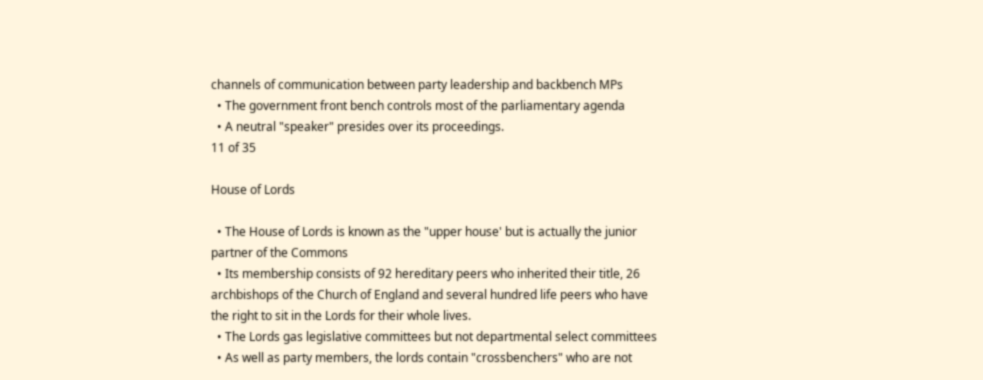channels of communication between party leadership and backbench MPs
  • The government front bench controls most of the parliamentary agenda
  • A neutral "speaker" presides over its proceedings.
11 of 35

House of Lords

  • The House of Lords is known as the "upper house' but is actually the junior partner of the Commons
  • Its membership consists of 92 hereditary peers who inherited their title, 26 archbishops of the Church of England and several hundred life peers who have the right to sit in the Lords for their whole lives.
  • The Lords gas legislative committees but not departmental select committees
  • As well as party members, the lords contain "crossbenchers" who are not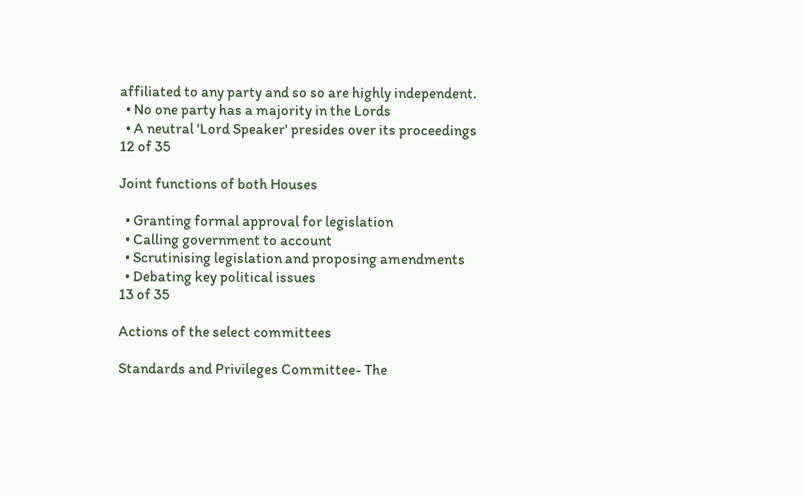affiliated to any party and so so are highly independent.
  • No one party has a majority in the Lords
  • A neutral 'Lord Speaker' presides over its proceedings
12 of 35

Joint functions of both Houses

  • Granting formal approval for legislation
  • Calling government to account
  • Scrutinising legislation and proposing amendments
  • Debating key political issues
13 of 35

Actions of the select committees

Standards and Privileges Committee- The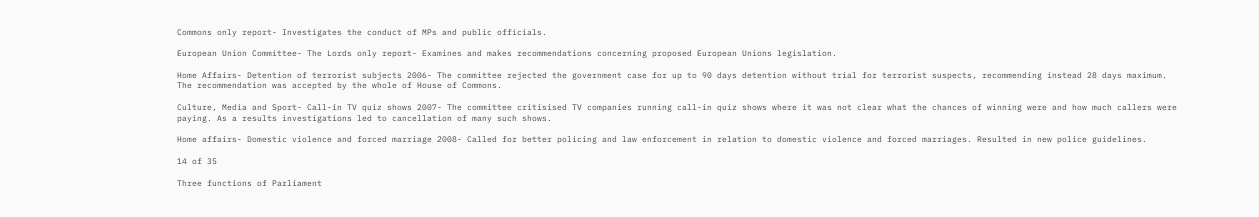Commons only report- Investigates the conduct of MPs and public officials.

European Union Committee- The Lords only report- Examines and makes recommendations concerning proposed European Unions legislation.

Home Affairs- Detention of terrorist subjects 2006- The committee rejected the government case for up to 90 days detention without trial for terrorist suspects, recommending instead 28 days maximum. The recommendation was accepted by the whole of House of Commons.

Culture, Media and Sport- Call-in TV quiz shows 2007- The committee critisised TV companies running call-in quiz shows where it was not clear what the chances of winning were and how much callers were paying. As a results investigations led to cancellation of many such shows.

Home affairs- Domestic violence and forced marriage 2008- Called for better policing and law enforcement in relation to domestic violence and forced marriages. Resulted in new police guidelines.

14 of 35

Three functions of Parliament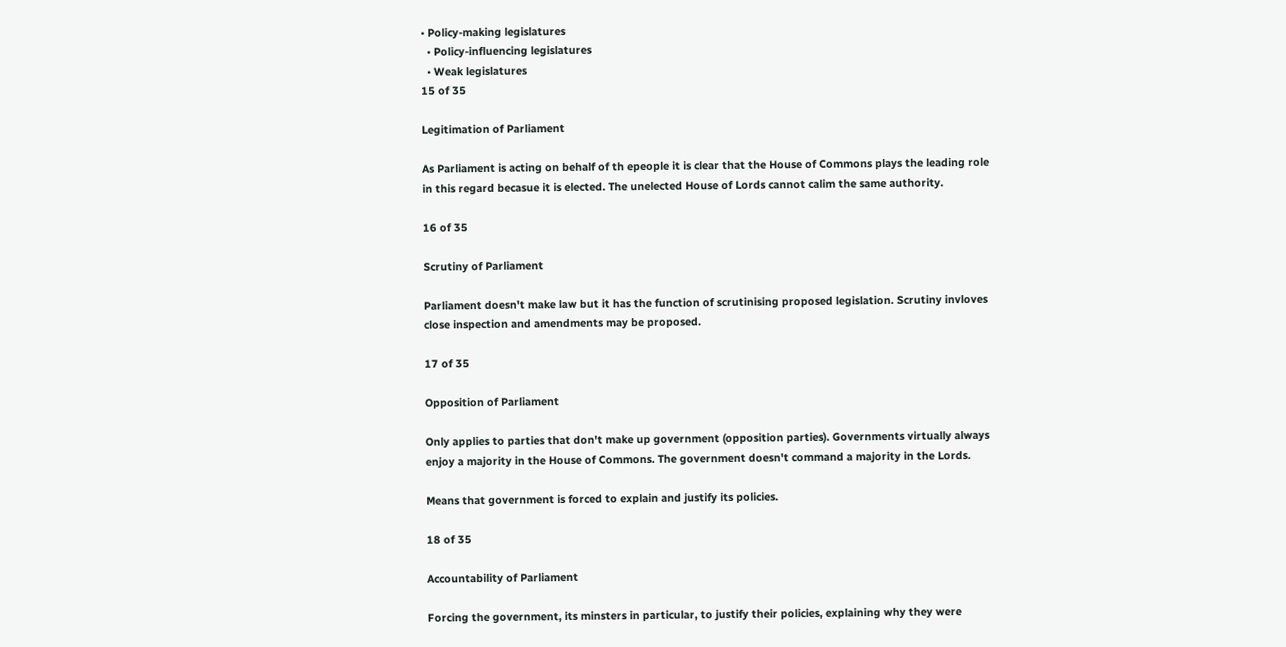• Policy-making legislatures
  • Policy-influencing legislatures
  • Weak legislatures
15 of 35

Legitimation of Parliament

As Parliament is acting on behalf of th epeople it is clear that the House of Commons plays the leading role in this regard becasue it is elected. The unelected House of Lords cannot calim the same authority.

16 of 35

Scrutiny of Parliament

Parliament doesn't make law but it has the function of scrutinising proposed legislation. Scrutiny invloves close inspection and amendments may be proposed.

17 of 35

Opposition of Parliament

Only applies to parties that don't make up government (opposition parties). Governments virtually always enjoy a majority in the House of Commons. The government doesn't command a majority in the Lords.

Means that government is forced to explain and justify its policies.

18 of 35

Accountability of Parliament

Forcing the government, its minsters in particular, to justify their policies, explaining why they were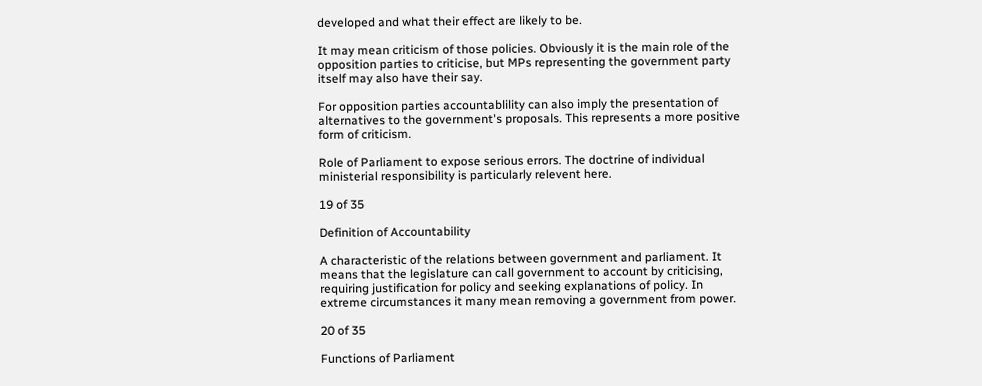developed and what their effect are likely to be.

It may mean criticism of those policies. Obviously it is the main role of the opposition parties to criticise, but MPs representing the government party itself may also have their say.

For opposition parties accountablility can also imply the presentation of alternatives to the government's proposals. This represents a more positive form of criticism.

Role of Parliament to expose serious errors. The doctrine of individual ministerial responsibility is particularly relevent here.

19 of 35

Definition of Accountability

A characteristic of the relations between government and parliament. It means that the legislature can call government to account by criticising, requiring justification for policy and seeking explanations of policy. In extreme circumstances it many mean removing a government from power.

20 of 35

Functions of Parliament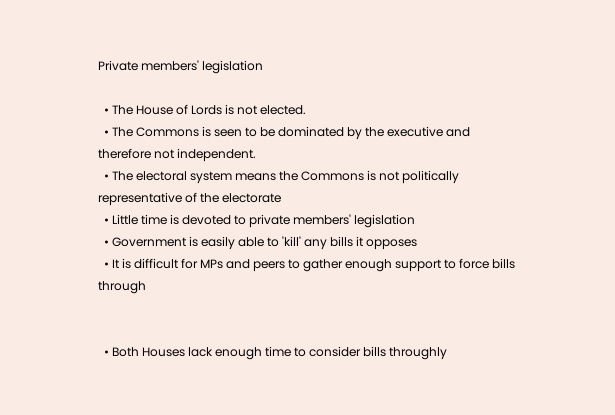Private members' legislation

  • The House of Lords is not elected.
  • The Commons is seen to be dominated by the executive and therefore not independent.
  • The electoral system means the Commons is not politically representative of the electorate
  • Little time is devoted to private members' legislation
  • Government is easily able to 'kill' any bills it opposes
  • It is difficult for MPs and peers to gather enough support to force bills through


  • Both Houses lack enough time to consider bills throughly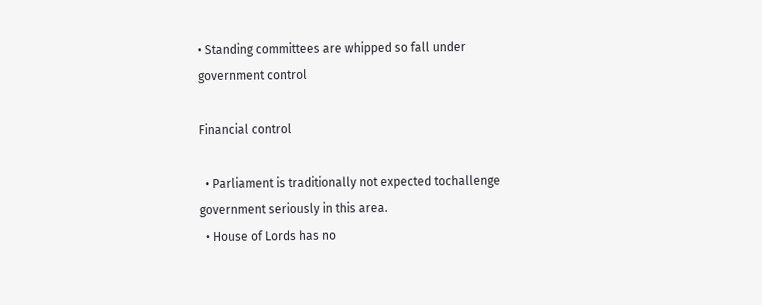• Standing committees are whipped so fall under government control

Financial control

  • Parliament is traditionally not expected tochallenge government seriously in this area.
  • House of Lords has no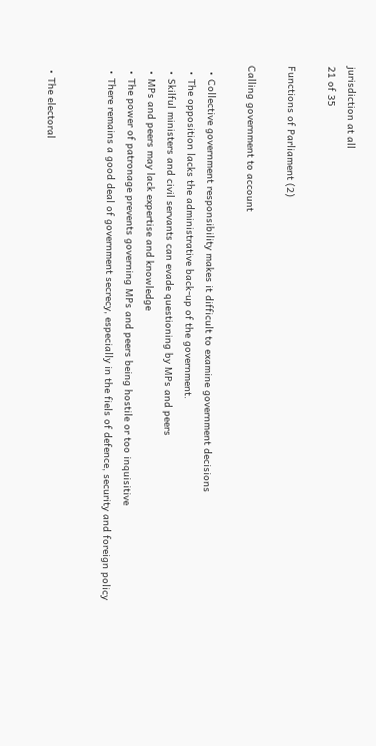jurisdiction at all
21 of 35

Functions of Parliament (2)

Calling government to account

  • Collective government responsibility makes it difficult to examine government decisions
  • The opposition lacks the administrative back-up of the government.
  • Skilful ministers and civil servants can evade questioning by MPs and peers
  • MPs and peers may lack expertise and knowledge
  • The power of patronage prevents governing MPs and peers being hostile or too inquisitive
  • There remains a good deal of government secrecy, especially in the fiels of defence, security and foreign policy


  • The electoral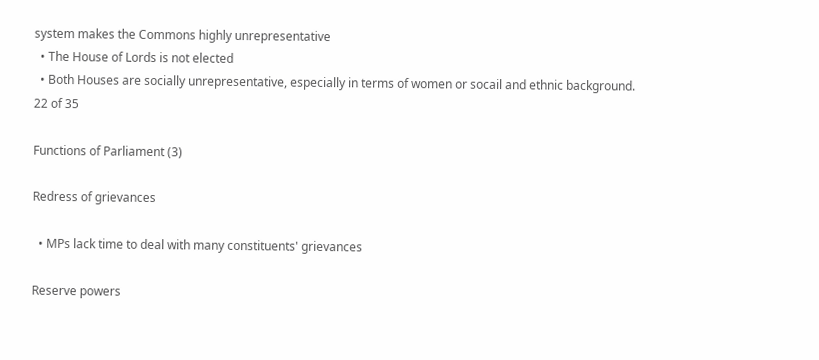system makes the Commons highly unrepresentative
  • The House of Lords is not elected
  • Both Houses are socially unrepresentative, especially in terms of women or socail and ethnic background.
22 of 35

Functions of Parliament (3)

Redress of grievances

  • MPs lack time to deal with many constituents' grievances

Reserve powers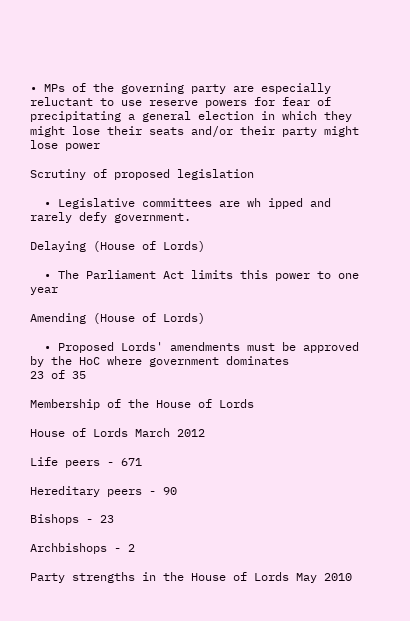• MPs of the governing party are especially reluctant to use reserve powers for fear of precipitating a general election in which they might lose their seats and/or their party might lose power

Scrutiny of proposed legislation

  • Legislative committees are wh ipped and rarely defy government.

Delaying (House of Lords)

  • The Parliament Act limits this power to one year

Amending (House of Lords)

  • Proposed Lords' amendments must be approved by the HoC where government dominates
23 of 35

Membership of the House of Lords

House of Lords March 2012

Life peers - 671

Hereditary peers - 90

Bishops - 23

Archbishops - 2

Party strengths in the House of Lords May 2010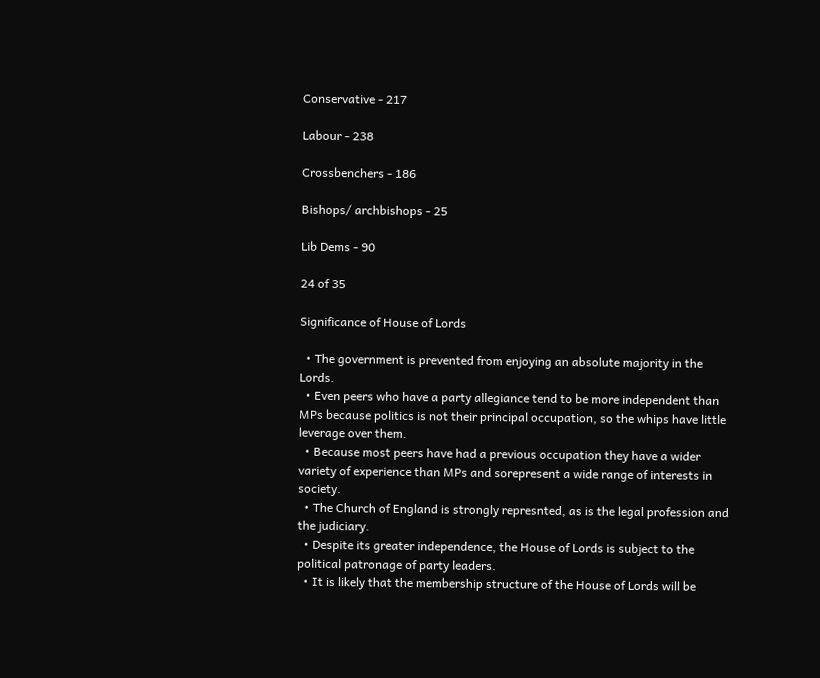Conservative - 217

Labour - 238

Crossbenchers - 186

Bishops/ archbishops - 25

Lib Dems - 90

24 of 35

Significance of House of Lords

  • The government is prevented from enjoying an absolute majority in the Lords.
  • Even peers who have a party allegiance tend to be more independent than MPs because politics is not their principal occupation, so the whips have little leverage over them.
  • Because most peers have had a previous occupation they have a wider variety of experience than MPs and sorepresent a wide range of interests in society.
  • The Church of England is strongly represnted, as is the legal profession and the judiciary.
  • Despite its greater independence, the House of Lords is subject to the political patronage of party leaders.
  • It is likely that the membership structure of the House of Lords will be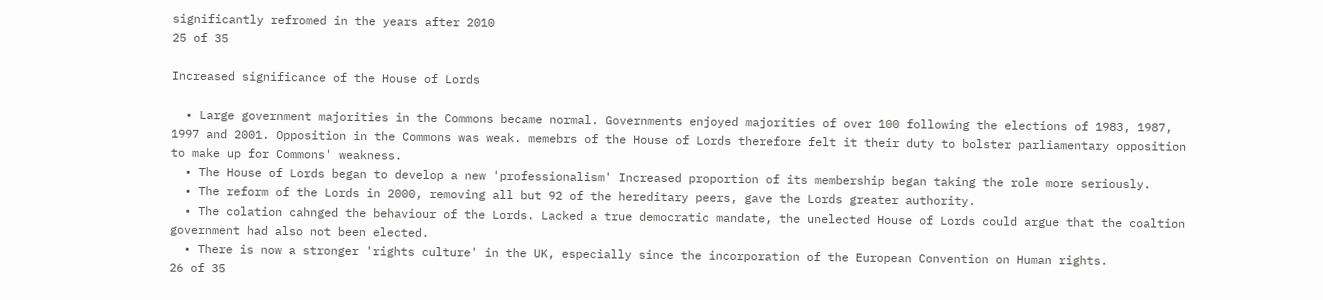significantly refromed in the years after 2010
25 of 35

Increased significance of the House of Lords

  • Large government majorities in the Commons became normal. Governments enjoyed majorities of over 100 following the elections of 1983, 1987, 1997 and 2001. Opposition in the Commons was weak. memebrs of the House of Lords therefore felt it their duty to bolster parliamentary opposition to make up for Commons' weakness.
  • The House of Lords began to develop a new 'professionalism' Increased proportion of its membership began taking the role more seriously.
  • The reform of the Lords in 2000, removing all but 92 of the hereditary peers, gave the Lords greater authority.
  • The colation cahnged the behaviour of the Lords. Lacked a true democratic mandate, the unelected House of Lords could argue that the coaltion government had also not been elected.
  • There is now a stronger 'rights culture' in the UK, especially since the incorporation of the European Convention on Human rights.
26 of 35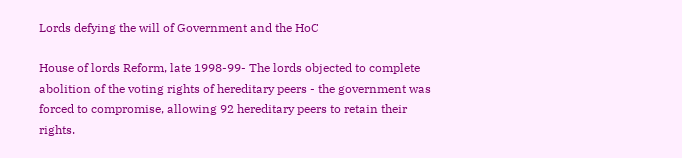Lords defying the will of Government and the HoC

House of lords Reform, late 1998-99- The lords objected to complete abolition of the voting rights of hereditary peers - the government was forced to compromise, allowing 92 hereditary peers to retain their rights.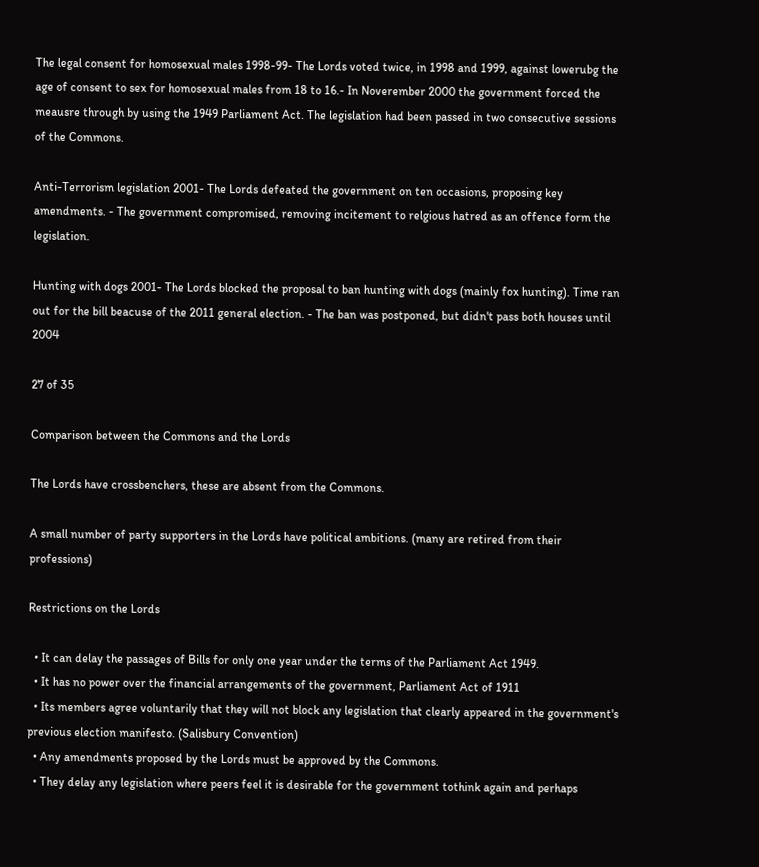The legal consent for homosexual males 1998-99- The Lords voted twice, in 1998 and 1999, against lowerubg the age of consent to sex for homosexual males from 18 to 16.- In Noverember 2000 the government forced the meausre through by using the 1949 Parliament Act. The legislation had been passed in two consecutive sessions of the Commons.

Anti-Terrorism legislation 2001- The Lords defeated the government on ten occasions, proposing key amendments. - The government compromised, removing incitement to relgious hatred as an offence form the legislation.

Hunting with dogs 2001- The Lords blocked the proposal to ban hunting with dogs (mainly fox hunting). Time ran out for the bill beacuse of the 2011 general election. - The ban was postponed, but didn't pass both houses until 2004

27 of 35

Comparison between the Commons and the Lords

The Lords have crossbenchers, these are absent from the Commons.

A small number of party supporters in the Lords have political ambitions. (many are retired from their professions)

Restrictions on the Lords

  • It can delay the passages of Bills for only one year under the terms of the Parliament Act 1949.
  • It has no power over the financial arrangements of the government, Parliament Act of 1911
  • Its members agree voluntarily that they will not block any legislation that clearly appeared in the government's previous election manifesto. (Salisbury Convention)
  • Any amendments proposed by the Lords must be approved by the Commons.
  • They delay any legislation where peers feel it is desirable for the government tothink again and perhaps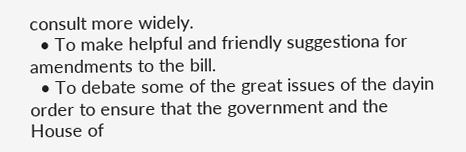consult more widely.
  • To make helpful and friendly suggestiona for amendments to the bill.
  • To debate some of the great issues of the dayin order to ensure that the government and the House of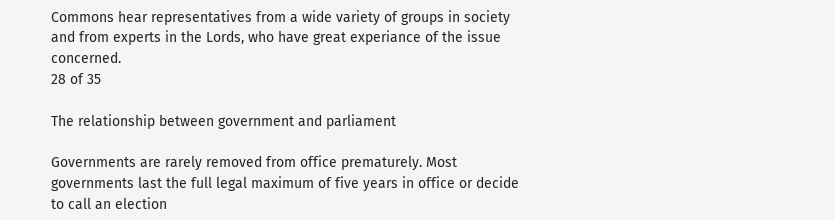Commons hear representatives from a wide variety of groups in society and from experts in the Lords, who have great experiance of the issue concerned.
28 of 35

The relationship between government and parliament

Governments are rarely removed from office prematurely. Most governments last the full legal maximum of five years in office or decide to call an election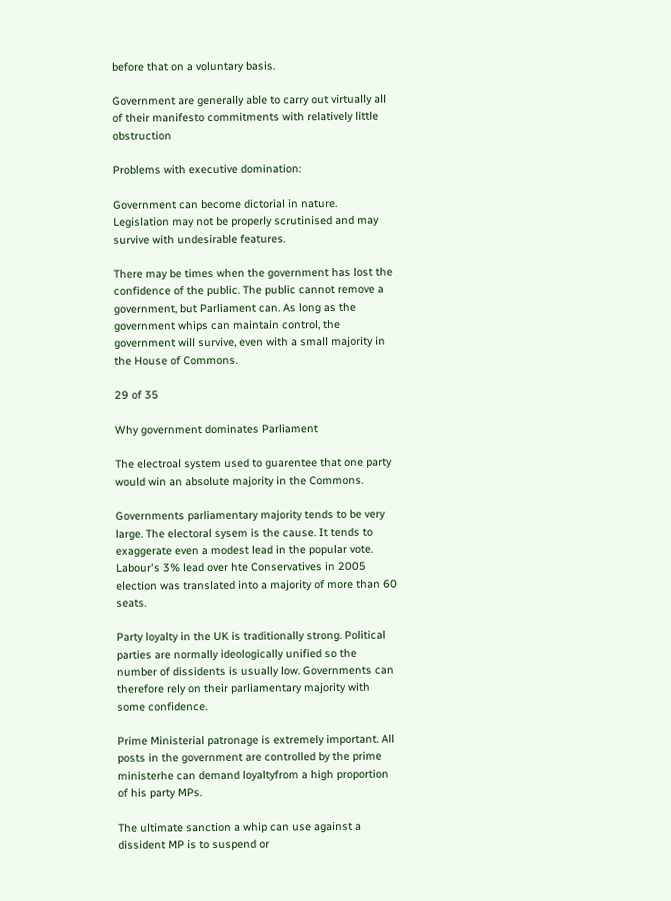before that on a voluntary basis.

Government are generally able to carry out virtually all of their manifesto commitments with relatively little obstruction

Problems with executive domination:

Government can become dictorial in nature. Legislation may not be properly scrutinised and may survive with undesirable features.

There may be times when the government has lost the confidence of the public. The public cannot remove a government, but Parliament can. As long as the government whips can maintain control, the government will survive, even with a small majority in the House of Commons.

29 of 35

Why government dominates Parliament

The electroal system used to guarentee that one party would win an absolute majority in the Commons.

Governments parliamentary majority tends to be very large. The electoral sysem is the cause. It tends to exaggerate even a modest lead in the popular vote. Labour's 3% lead over hte Conservatives in 2005 election was translated into a majority of more than 60 seats.

Party loyalty in the UK is traditionally strong. Political parties are normally ideologically unified so the number of dissidents is usually low. Governments can therefore rely on their parliamentary majority with some confidence.

Prime Ministerial patronage is extremely important. All posts in the government are controlled by the prime ministerhe can demand loyaltyfrom a high proportion of his party MPs.

The ultimate sanction a whip can use against a dissident MP is to suspend or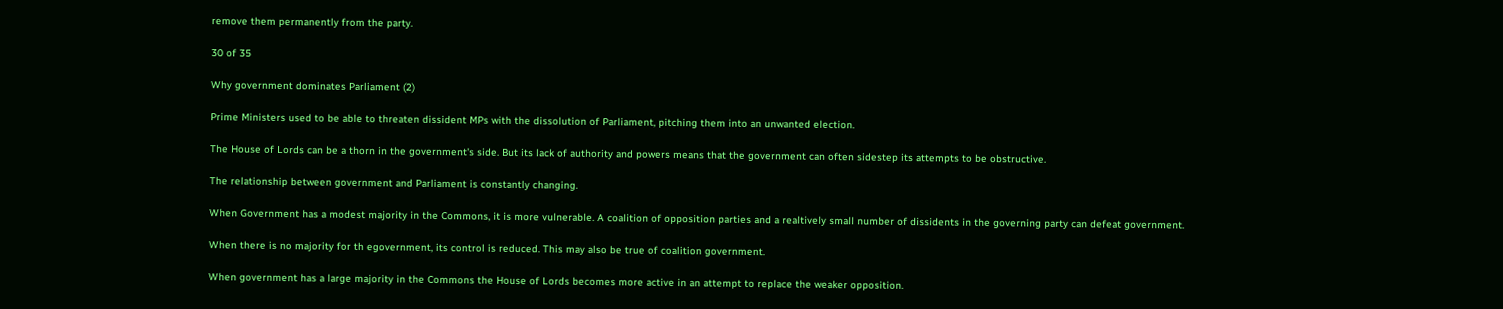remove them permanently from the party.

30 of 35

Why government dominates Parliament (2)

Prime Ministers used to be able to threaten dissident MPs with the dissolution of Parliament, pitching them into an unwanted election.

The House of Lords can be a thorn in the government's side. But its lack of authority and powers means that the government can often sidestep its attempts to be obstructive.

The relationship between government and Parliament is constantly changing.

When Government has a modest majority in the Commons, it is more vulnerable. A coalition of opposition parties and a realtively small number of dissidents in the governing party can defeat government.

When there is no majority for th egovernment, its control is reduced. This may also be true of coalition government.

When government has a large majority in the Commons the House of Lords becomes more active in an attempt to replace the weaker opposition.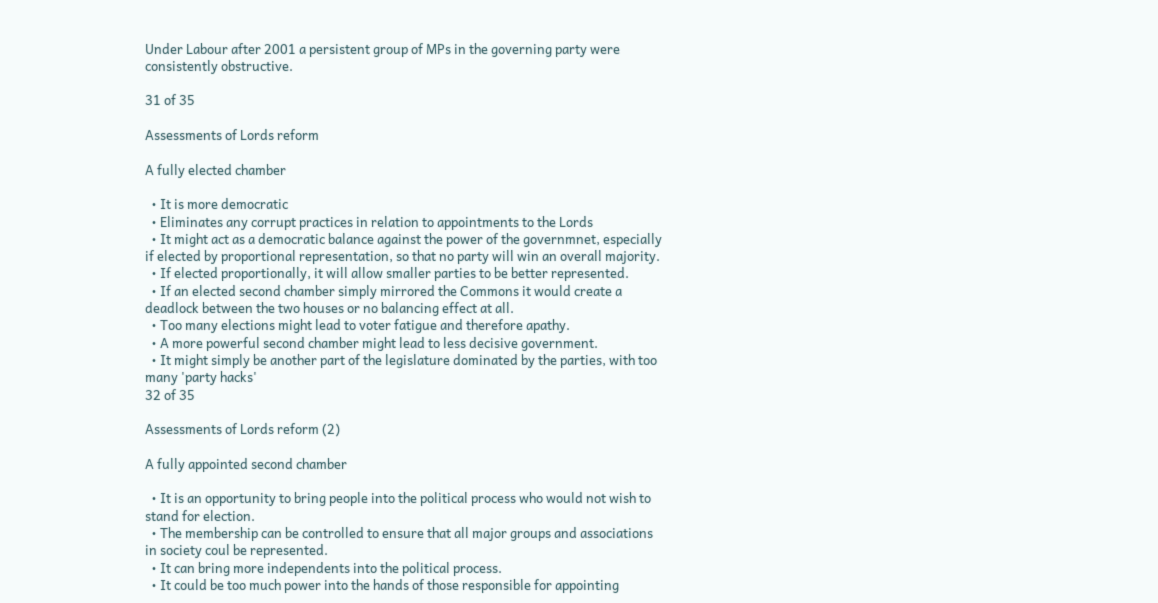Under Labour after 2001 a persistent group of MPs in the governing party were consistently obstructive.

31 of 35

Assessments of Lords reform

A fully elected chamber

  • It is more democratic
  • Eliminates any corrupt practices in relation to appointments to the Lords
  • It might act as a democratic balance against the power of the governmnet, especially if elected by proportional representation, so that no party will win an overall majority.
  • If elected proportionally, it will allow smaller parties to be better represented.
  • If an elected second chamber simply mirrored the Commons it would create a deadlock between the two houses or no balancing effect at all.
  • Too many elections might lead to voter fatigue and therefore apathy.
  • A more powerful second chamber might lead to less decisive government.
  • It might simply be another part of the legislature dominated by the parties, with too many 'party hacks'
32 of 35

Assessments of Lords reform (2)

A fully appointed second chamber

  • It is an opportunity to bring people into the political process who would not wish to stand for election.
  • The membership can be controlled to ensure that all major groups and associations in society coul be represented.
  • It can bring more independents into the political process.
  • It could be too much power into the hands of those responsible for appointing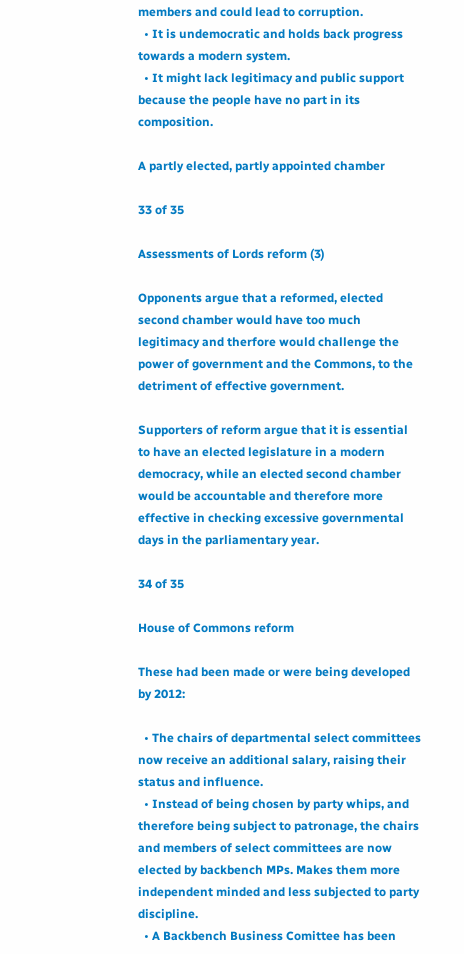members and could lead to corruption.
  • It is undemocratic and holds back progress towards a modern system.
  • It might lack legitimacy and public support because the people have no part in its composition.

A partly elected, partly appointed chamber

33 of 35

Assessments of Lords reform (3)

Opponents argue that a reformed, elected second chamber would have too much legitimacy and therfore would challenge the power of government and the Commons, to the detriment of effective government.

Supporters of reform argue that it is essential to have an elected legislature in a modern  democracy, while an elected second chamber would be accountable and therefore more effective in checking excessive governmental days in the parliamentary year.

34 of 35

House of Commons reform

These had been made or were being developed by 2012:

  • The chairs of departmental select committees now receive an additional salary, raising their status and influence.
  • Instead of being chosen by party whips, and therefore being subject to patronage, the chairs and members of select committees are now elected by backbench MPs. Makes them more independent minded and less subjected to party discipline.
  • A Backbench Business Comittee has been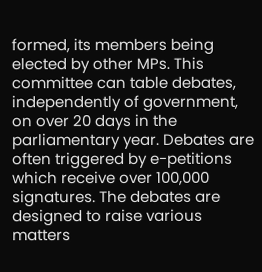formed, its members being elected by other MPs. This committee can table debates, independently of government, on over 20 days in the parliamentary year. Debates are often triggered by e-petitions which receive over 100,000 signatures. The debates are designed to raise various matters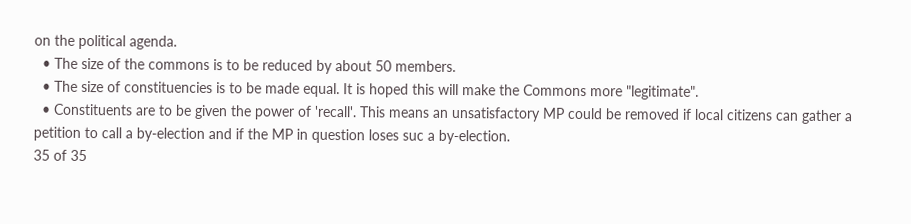on the political agenda.
  • The size of the commons is to be reduced by about 50 members.
  • The size of constituencies is to be made equal. It is hoped this will make the Commons more "legitimate".
  • Constituents are to be given the power of 'recall'. This means an unsatisfactory MP could be removed if local citizens can gather a petition to call a by-election and if the MP in question loses suc a by-election.
35 of 35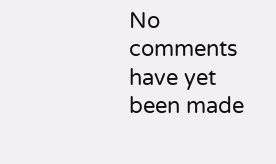No comments have yet been made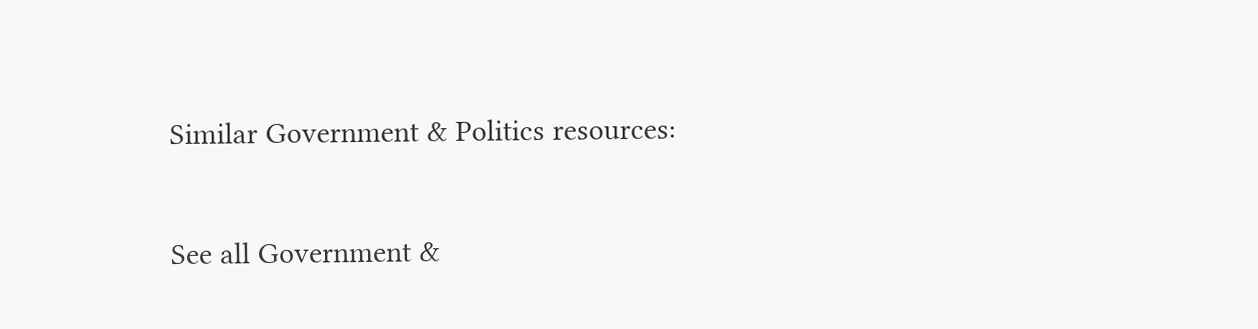Similar Government & Politics resources:

See all Government &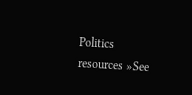Politics resources »See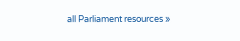all Parliament resources »